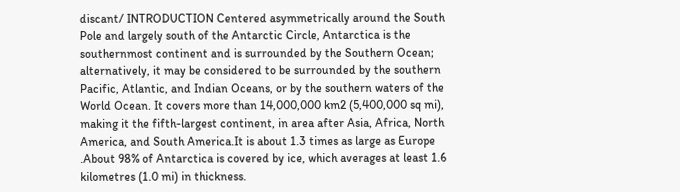discant/ INTRODUCTION Centered asymmetrically around the South Pole and largely south of the Antarctic Circle, Antarctica is the southernmost continent and is surrounded by the Southern Ocean; alternatively, it may be considered to be surrounded by the southern Pacific, Atlantic, and Indian Oceans, or by the southern waters of the World Ocean. It covers more than 14,000,000 km2 (5,400,000 sq mi), making it the fifth-largest continent, in area after Asia, Africa, North America, and South America.It is about 1.3 times as large as Europe .About 98% of Antarctica is covered by ice, which averages at least 1.6 kilometres (1.0 mi) in thickness.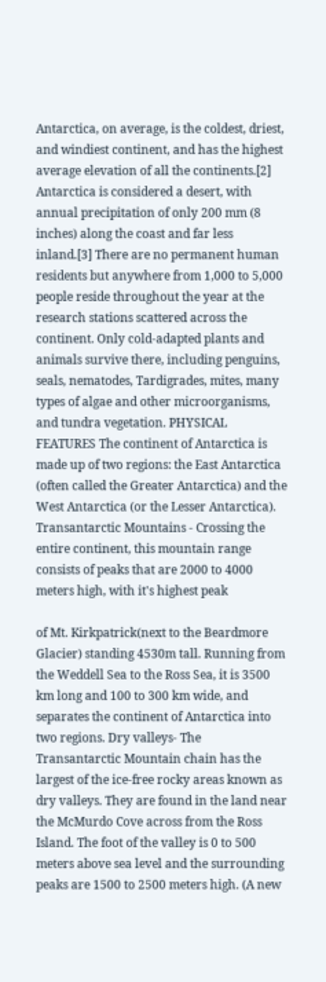Antarctica, on average, is the coldest, driest, and windiest continent, and has the highest average elevation of all the continents.[2] Antarctica is considered a desert, with annual precipitation of only 200 mm (8 inches) along the coast and far less inland.[3] There are no permanent human residents but anywhere from 1,000 to 5,000 people reside throughout the year at the research stations scattered across the continent. Only cold-adapted plants and animals survive there, including penguins, seals, nematodes, Tardigrades, mites, many types of algae and other microorganisms, and tundra vegetation. PHYSICAL FEATURES The continent of Antarctica is made up of two regions: the East Antarctica (often called the Greater Antarctica) and the West Antarctica (or the Lesser Antarctica). Transantarctic Mountains - Crossing the entire continent, this mountain range consists of peaks that are 2000 to 4000 meters high, with it's highest peak

of Mt. Kirkpatrick(next to the Beardmore Glacier) standing 4530m tall. Running from the Weddell Sea to the Ross Sea, it is 3500 km long and 100 to 300 km wide, and separates the continent of Antarctica into two regions. Dry valleys- The Transantarctic Mountain chain has the largest of the ice-free rocky areas known as dry valleys. They are found in the land near the McMurdo Cove across from the Ross Island. The foot of the valley is 0 to 500 meters above sea level and the surrounding peaks are 1500 to 2500 meters high. (A new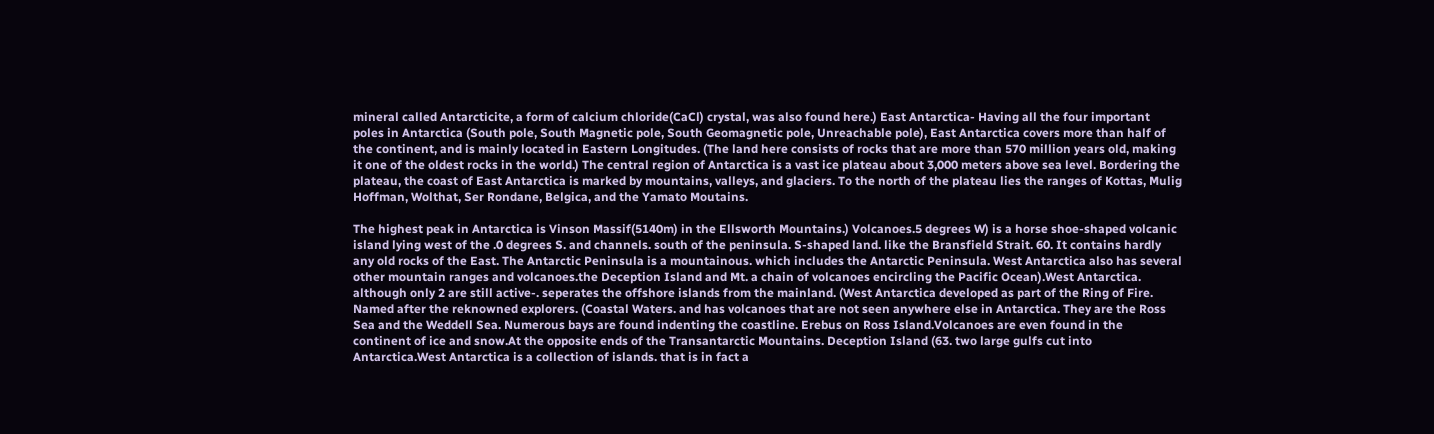mineral called Antarcticite, a form of calcium chloride(CaCl) crystal, was also found here.) East Antarctica- Having all the four important poles in Antarctica (South pole, South Magnetic pole, South Geomagnetic pole, Unreachable pole), East Antarctica covers more than half of the continent, and is mainly located in Eastern Longitudes. (The land here consists of rocks that are more than 570 million years old, making it one of the oldest rocks in the world.) The central region of Antarctica is a vast ice plateau about 3,000 meters above sea level. Bordering the plateau, the coast of East Antarctica is marked by mountains, valleys, and glaciers. To the north of the plateau lies the ranges of Kottas, Mulig Hoffman, Wolthat, Ser Rondane, Belgica, and the Yamato Moutains.

The highest peak in Antarctica is Vinson Massif(5140m) in the Ellsworth Mountains.) Volcanoes.5 degrees W) is a horse shoe-shaped volcanic island lying west of the .0 degrees S. and channels. south of the peninsula. S-shaped land. like the Bransfield Strait. 60. It contains hardly any old rocks of the East. The Antarctic Peninsula is a mountainous. which includes the Antarctic Peninsula. West Antarctica also has several other mountain ranges and volcanoes.the Deception Island and Mt. a chain of volcanoes encircling the Pacific Ocean).West Antarctica. although only 2 are still active-. seperates the offshore islands from the mainland. (West Antarctica developed as part of the Ring of Fire. Named after the reknowned explorers. (Coastal Waters. and has volcanoes that are not seen anywhere else in Antarctica. They are the Ross Sea and the Weddell Sea. Numerous bays are found indenting the coastline. Erebus on Ross Island.Volcanoes are even found in the continent of ice and snow.At the opposite ends of the Transantarctic Mountains. Deception Island (63. two large gulfs cut into Antarctica.West Antarctica is a collection of islands. that is in fact a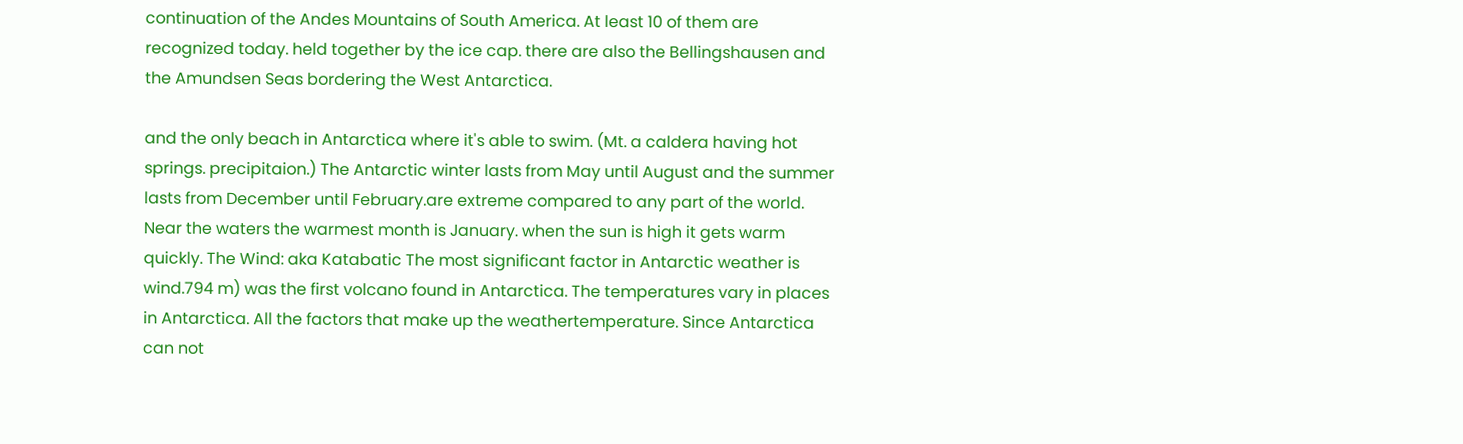continuation of the Andes Mountains of South America. At least 10 of them are recognized today. held together by the ice cap. there are also the Bellingshausen and the Amundsen Seas bordering the West Antarctica.

and the only beach in Antarctica where it's able to swim. (Mt. a caldera having hot springs. precipitaion.) The Antarctic winter lasts from May until August and the summer lasts from December until February.are extreme compared to any part of the world. Near the waters the warmest month is January. when the sun is high it gets warm quickly. The Wind: aka Katabatic The most significant factor in Antarctic weather is wind.794 m) was the first volcano found in Antarctica. The temperatures vary in places in Antarctica. All the factors that make up the weathertemperature. Since Antarctica can not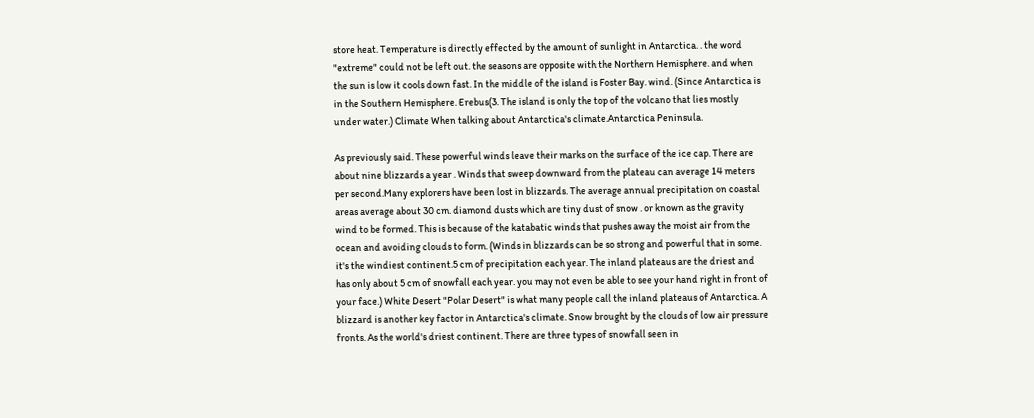store heat. Temperature is directly effected by the amount of sunlight in Antarctica. . the word "extreme" could not be left out. the seasons are opposite with the Northern Hemisphere. and when the sun is low it cools down fast. In the middle of the island is Foster Bay. wind. (Since Antarctica is in the Southern Hemisphere. Erebus(3. The island is only the top of the volcano that lies mostly under water.) Climate When talking about Antarctica's climate.Antarctica Peninsula.

As previously said. These powerful winds leave their marks on the surface of the ice cap. There are about nine blizzards a year . Winds that sweep downward from the plateau can average 14 meters per second.Many explorers have been lost in blizzards. The average annual precipitation on coastal areas average about 30 cm. diamond dusts which are tiny dust of snow . or known as the gravity wind to be formed. This is because of the katabatic winds that pushes away the moist air from the ocean and avoiding clouds to form. (Winds in blizzards can be so strong and powerful that in some. it's the windiest continent.5 cm of precipitation each year. The inland plateaus are the driest and has only about 5 cm of snowfall each year. you may not even be able to see your hand right in front of your face.) White Desert "Polar Desert" is what many people call the inland plateaus of Antarctica. A blizzard is another key factor in Antarctica's climate. Snow brought by the clouds of low air pressure fronts. As the world's driest continent. There are three types of snowfall seen in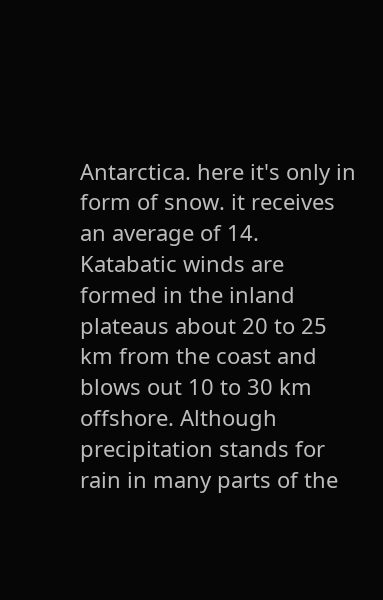Antarctica. here it's only in form of snow. it receives an average of 14. Katabatic winds are formed in the inland plateaus about 20 to 25 km from the coast and blows out 10 to 30 km offshore. Although precipitation stands for rain in many parts of the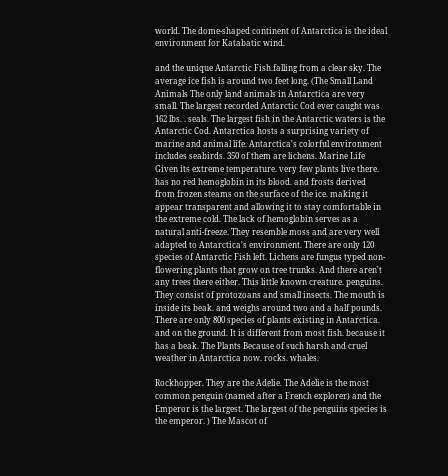world. The dome-shaped continent of Antarctica is the ideal environment for Katabatic wind.

and the unique Antarctic Fish.falling from a clear sky. The average ice fish is around two feet long. (The Small Land Animals The only land animals in Antarctica are very small. The largest recorded Antarctic Cod ever caught was 162 lbs. . seals. The largest fish in the Antarctic waters is the Antarctic Cod. Antarctica hosts a surprising variety of marine and animal life. Antarctica's colorful environment includes seabirds. 350 of them are lichens. Marine Life Given its extreme temperature. very few plants live there. has no red hemoglobin in its blood. and frosts derived from frozen steams on the surface of the ice. making it appear transparent and allowing it to stay comfortable in the extreme cold. The lack of hemoglobin serves as a natural anti-freeze. They resemble moss and are very well adapted to Antarctica's environment. There are only 120 species of Antarctic Fish left. Lichens are fungus typed non-flowering plants that grow on tree trunks. And there aren't any trees there either. This little known creature. penguins. They consist of protozoans and small insects. The mouth is inside its beak. and weighs around two and a half pounds. There are only 800 species of plants existing in Antarctica. and on the ground. It is different from most fish. because it has a beak. The Plants Because of such harsh and cruel weather in Antarctica now. rocks. whales.

Rockhopper. They are the Adelie. The Adelie is the most common penguin (named after a French explorer) and the Emperor is the largest. The largest of the penguins species is the emperor. ) The Mascot of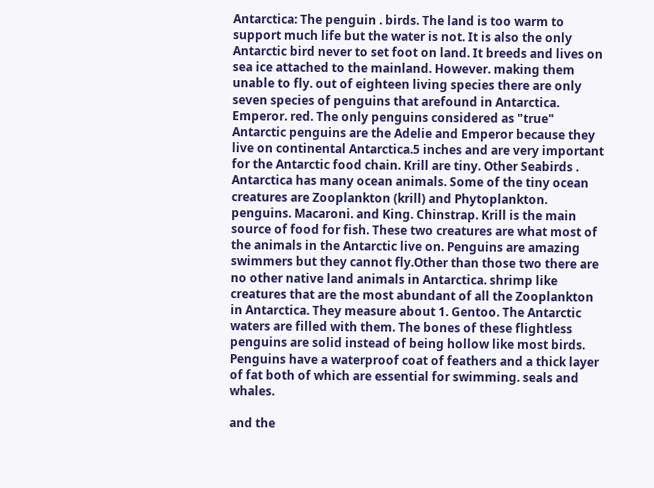Antarctica: The penguin . birds. The land is too warm to support much life but the water is not. It is also the only Antarctic bird never to set foot on land. It breeds and lives on sea ice attached to the mainland. However. making them unable to fly. out of eighteen living species there are only seven species of penguins that arefound in Antarctica. Emperor. red. The only penguins considered as "true" Antarctic penguins are the Adelie and Emperor because they live on continental Antarctica.5 inches and are very important for the Antarctic food chain. Krill are tiny. Other Seabirds . Antarctica has many ocean animals. Some of the tiny ocean creatures are Zooplankton (krill) and Phytoplankton. penguins. Macaroni. and King. Chinstrap. Krill is the main source of food for fish. These two creatures are what most of the animals in the Antarctic live on. Penguins are amazing swimmers but they cannot fly.Other than those two there are no other native land animals in Antarctica. shrimp like creatures that are the most abundant of all the Zooplankton in Antarctica. They measure about 1. Gentoo. The Antarctic waters are filled with them. The bones of these flightless penguins are solid instead of being hollow like most birds. Penguins have a waterproof coat of feathers and a thick layer of fat both of which are essential for swimming. seals and whales.

and the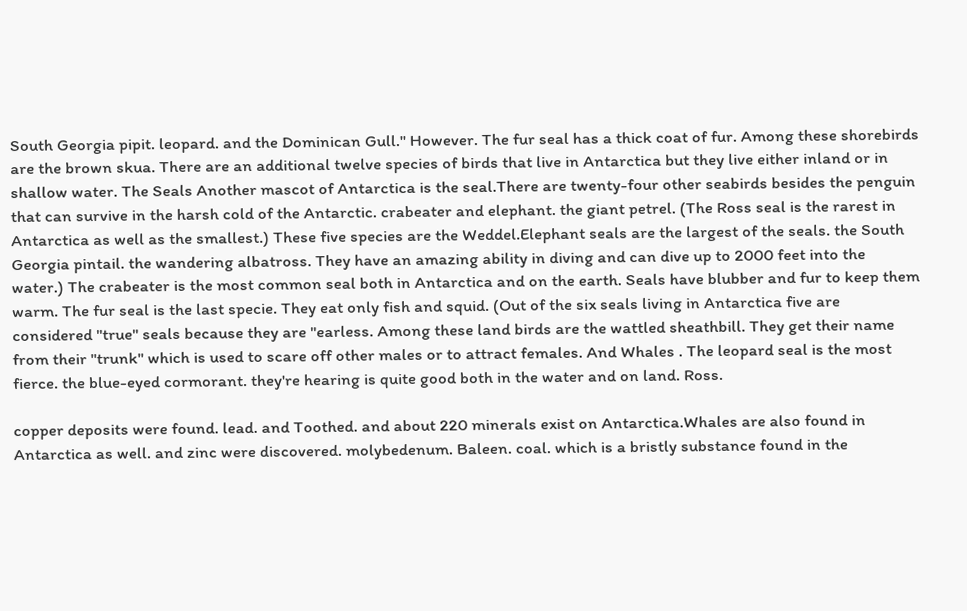South Georgia pipit. leopard. and the Dominican Gull." However. The fur seal has a thick coat of fur. Among these shorebirds are the brown skua. There are an additional twelve species of birds that live in Antarctica but they live either inland or in shallow water. The Seals Another mascot of Antarctica is the seal.There are twenty-four other seabirds besides the penguin that can survive in the harsh cold of the Antarctic. crabeater and elephant. the giant petrel. (The Ross seal is the rarest in Antarctica as well as the smallest.) These five species are the Weddel.Elephant seals are the largest of the seals. the South Georgia pintail. the wandering albatross. They have an amazing ability in diving and can dive up to 2000 feet into the water.) The crabeater is the most common seal both in Antarctica and on the earth. Seals have blubber and fur to keep them warm. The fur seal is the last specie. They eat only fish and squid. (Out of the six seals living in Antarctica five are considered "true" seals because they are "earless. Among these land birds are the wattled sheathbill. They get their name from their "trunk" which is used to scare off other males or to attract females. And Whales . The leopard seal is the most fierce. the blue-eyed cormorant. they're hearing is quite good both in the water and on land. Ross.

copper deposits were found. lead. and Toothed. and about 220 minerals exist on Antarctica.Whales are also found in Antarctica as well. and zinc were discovered. molybedenum. Baleen. coal. which is a bristly substance found in the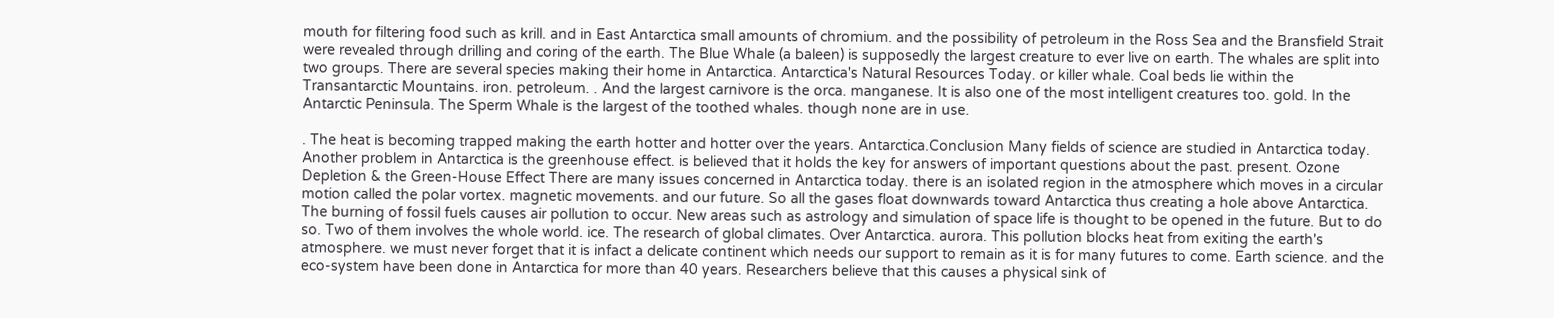mouth for filtering food such as krill. and in East Antarctica small amounts of chromium. and the possibility of petroleum in the Ross Sea and the Bransfield Strait were revealed through drilling and coring of the earth. The Blue Whale (a baleen) is supposedly the largest creature to ever live on earth. The whales are split into two groups. There are several species making their home in Antarctica. Antarctica's Natural Resources Today. or killer whale. Coal beds lie within the Transantarctic Mountains. iron. petroleum. . And the largest carnivore is the orca. manganese. It is also one of the most intelligent creatures too. gold. In the Antarctic Peninsula. The Sperm Whale is the largest of the toothed whales. though none are in use.

. The heat is becoming trapped making the earth hotter and hotter over the years. Antarctica.Conclusion Many fields of science are studied in Antarctica today. Another problem in Antarctica is the greenhouse effect. is believed that it holds the key for answers of important questions about the past. present. Ozone Depletion & the Green-House Effect There are many issues concerned in Antarctica today. there is an isolated region in the atmosphere which moves in a circular motion called the polar vortex. magnetic movements. and our future. So all the gases float downwards toward Antarctica thus creating a hole above Antarctica. The burning of fossil fuels causes air pollution to occur. New areas such as astrology and simulation of space life is thought to be opened in the future. But to do so. Two of them involves the whole world. ice. The research of global climates. Over Antarctica. aurora. This pollution blocks heat from exiting the earth's atmosphere. we must never forget that it is infact a delicate continent which needs our support to remain as it is for many futures to come. Earth science. and the eco-system have been done in Antarctica for more than 40 years. Researchers believe that this causes a physical sink of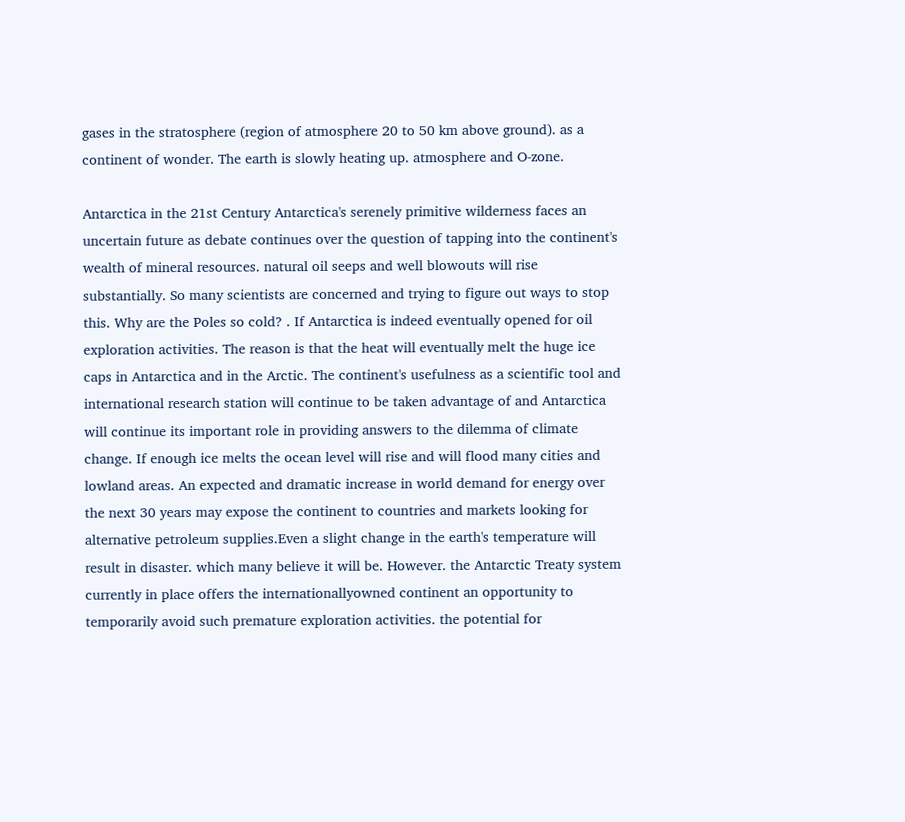gases in the stratosphere (region of atmosphere 20 to 50 km above ground). as a continent of wonder. The earth is slowly heating up. atmosphere and O-zone.

Antarctica in the 21st Century Antarctica's serenely primitive wilderness faces an uncertain future as debate continues over the question of tapping into the continent's wealth of mineral resources. natural oil seeps and well blowouts will rise substantially. So many scientists are concerned and trying to figure out ways to stop this. Why are the Poles so cold? . If Antarctica is indeed eventually opened for oil exploration activities. The reason is that the heat will eventually melt the huge ice caps in Antarctica and in the Arctic. The continent's usefulness as a scientific tool and international research station will continue to be taken advantage of and Antarctica will continue its important role in providing answers to the dilemma of climate change. If enough ice melts the ocean level will rise and will flood many cities and lowland areas. An expected and dramatic increase in world demand for energy over the next 30 years may expose the continent to countries and markets looking for alternative petroleum supplies.Even a slight change in the earth's temperature will result in disaster. which many believe it will be. However. the Antarctic Treaty system currently in place offers the internationallyowned continent an opportunity to temporarily avoid such premature exploration activities. the potential for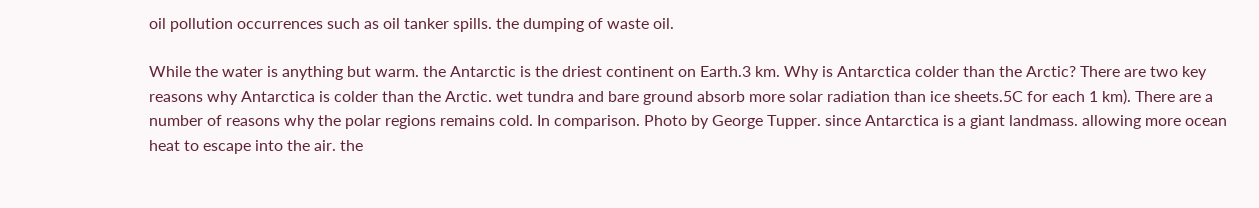oil pollution occurrences such as oil tanker spills. the dumping of waste oil.

While the water is anything but warm. the Antarctic is the driest continent on Earth.3 km. Why is Antarctica colder than the Arctic? There are two key reasons why Antarctica is colder than the Arctic. wet tundra and bare ground absorb more solar radiation than ice sheets.5C for each 1 km). There are a number of reasons why the polar regions remains cold. In comparison. Photo by George Tupper. since Antarctica is a giant landmass. allowing more ocean heat to escape into the air. the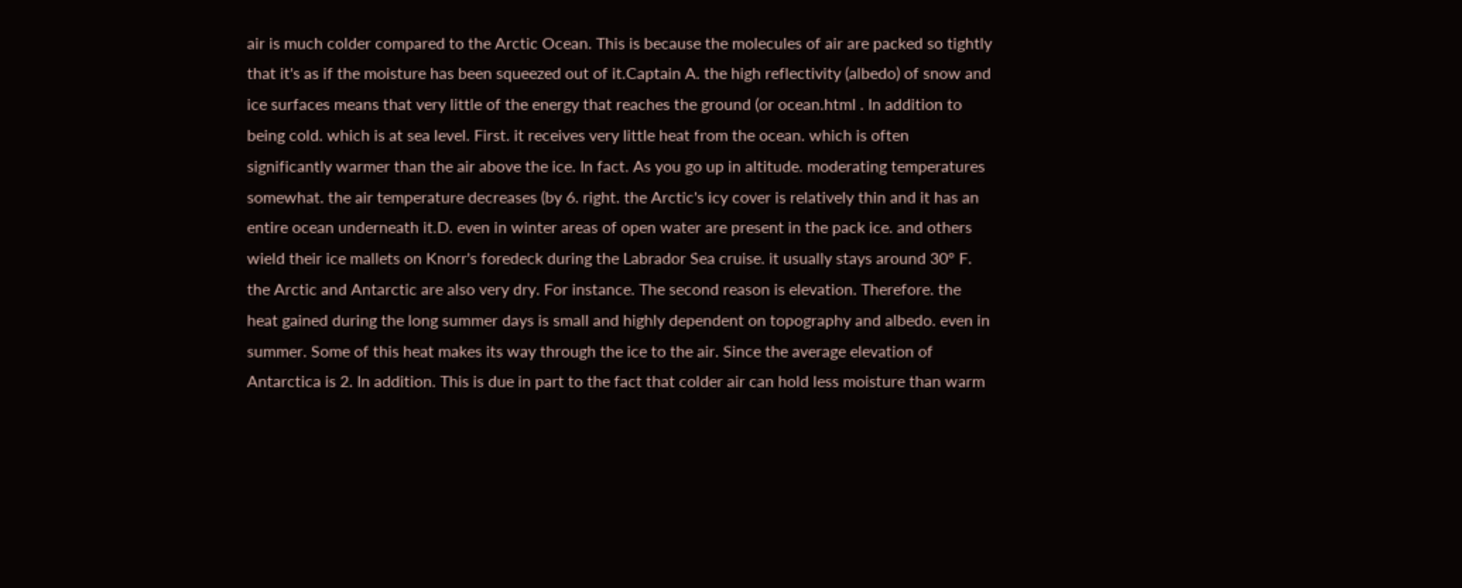air is much colder compared to the Arctic Ocean. This is because the molecules of air are packed so tightly that it's as if the moisture has been squeezed out of it.Captain A. the high reflectivity (albedo) of snow and ice surfaces means that very little of the energy that reaches the ground (or ocean.html . In addition to being cold. which is at sea level. First. it receives very little heat from the ocean. which is often significantly warmer than the air above the ice. In fact. As you go up in altitude. moderating temperatures somewhat. the air temperature decreases (by 6. right. the Arctic's icy cover is relatively thin and it has an entire ocean underneath it.D. even in winter areas of open water are present in the pack ice. and others wield their ice mallets on Knorr's foredeck during the Labrador Sea cruise. it usually stays around 30° F. the Arctic and Antarctic are also very dry. For instance. The second reason is elevation. Therefore. the heat gained during the long summer days is small and highly dependent on topography and albedo. even in summer. Some of this heat makes its way through the ice to the air. Since the average elevation of Antarctica is 2. In addition. This is due in part to the fact that colder air can hold less moisture than warm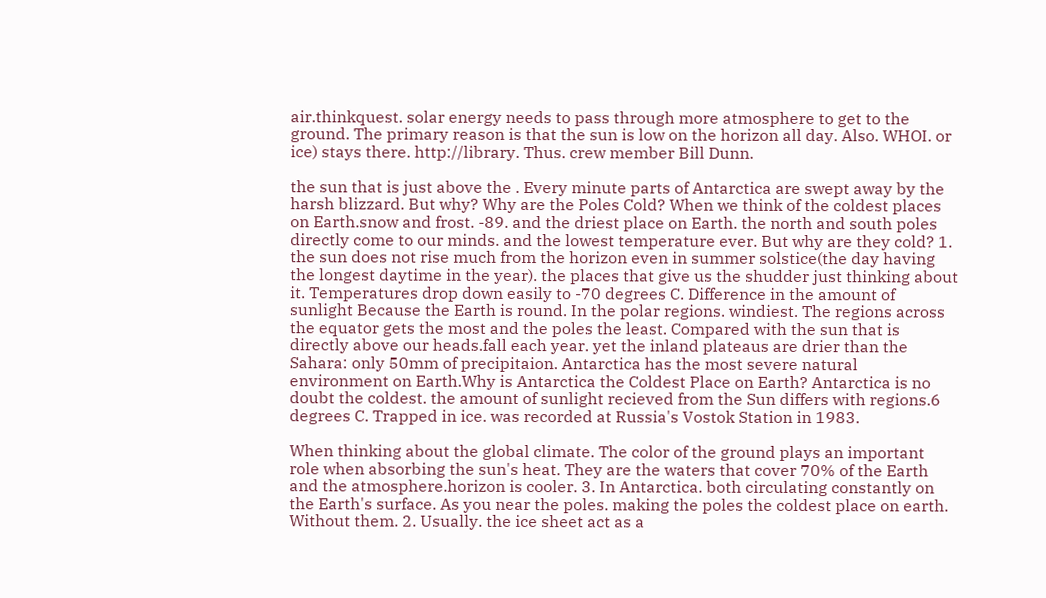air.thinkquest. solar energy needs to pass through more atmosphere to get to the ground. The primary reason is that the sun is low on the horizon all day. Also. WHOI. or ice) stays there. http://library. Thus. crew member Bill Dunn.

the sun that is just above the . Every minute parts of Antarctica are swept away by the harsh blizzard. But why? Why are the Poles Cold? When we think of the coldest places on Earth.snow and frost. -89. and the driest place on Earth. the north and south poles directly come to our minds. and the lowest temperature ever. But why are they cold? 1. the sun does not rise much from the horizon even in summer solstice(the day having the longest daytime in the year). the places that give us the shudder just thinking about it. Temperatures drop down easily to -70 degrees C. Difference in the amount of sunlight Because the Earth is round. In the polar regions. windiest. The regions across the equator gets the most and the poles the least. Compared with the sun that is directly above our heads.fall each year. yet the inland plateaus are drier than the Sahara: only 50mm of precipitaion. Antarctica has the most severe natural environment on Earth.Why is Antarctica the Coldest Place on Earth? Antarctica is no doubt the coldest. the amount of sunlight recieved from the Sun differs with regions.6 degrees C. Trapped in ice. was recorded at Russia's Vostok Station in 1983.

When thinking about the global climate. The color of the ground plays an important role when absorbing the sun's heat. They are the waters that cover 70% of the Earth and the atmosphere.horizon is cooler. 3. In Antarctica. both circulating constantly on the Earth's surface. As you near the poles. making the poles the coldest place on earth. Without them. 2. Usually. the ice sheet act as a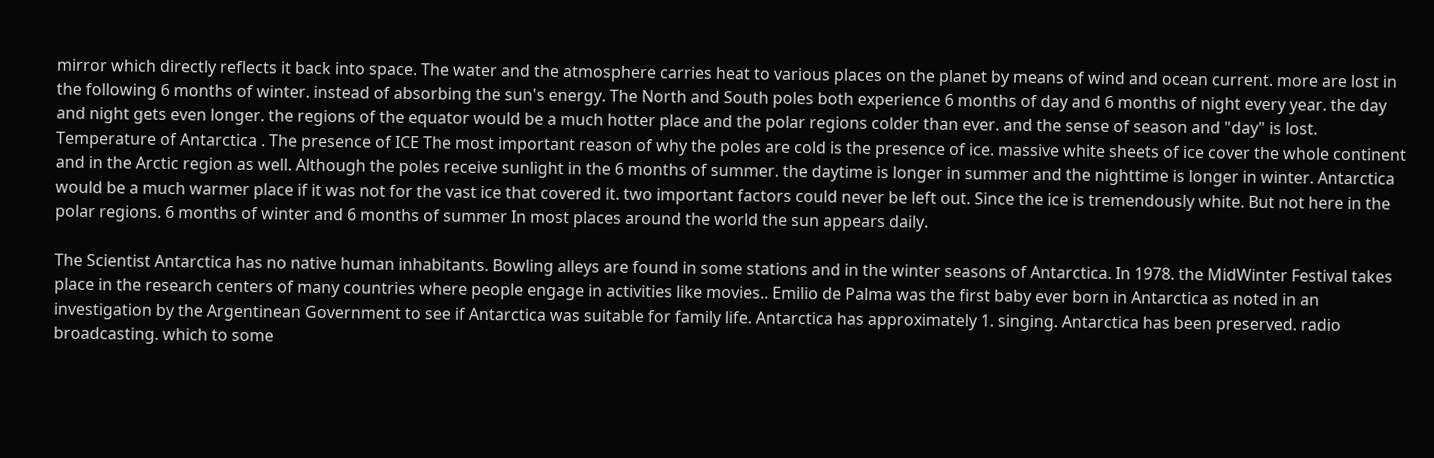mirror which directly reflects it back into space. The water and the atmosphere carries heat to various places on the planet by means of wind and ocean current. more are lost in the following 6 months of winter. instead of absorbing the sun's energy. The North and South poles both experience 6 months of day and 6 months of night every year. the day and night gets even longer. the regions of the equator would be a much hotter place and the polar regions colder than ever. and the sense of season and "day" is lost. Temperature of Antarctica . The presence of ICE The most important reason of why the poles are cold is the presence of ice. massive white sheets of ice cover the whole continent and in the Arctic region as well. Although the poles receive sunlight in the 6 months of summer. the daytime is longer in summer and the nighttime is longer in winter. Antarctica would be a much warmer place if it was not for the vast ice that covered it. two important factors could never be left out. Since the ice is tremendously white. But not here in the polar regions. 6 months of winter and 6 months of summer In most places around the world the sun appears daily.

The Scientist Antarctica has no native human inhabitants. Bowling alleys are found in some stations and in the winter seasons of Antarctica. In 1978. the MidWinter Festival takes place in the research centers of many countries where people engage in activities like movies.. Emilio de Palma was the first baby ever born in Antarctica as noted in an investigation by the Argentinean Government to see if Antarctica was suitable for family life. Antarctica has approximately 1. singing. Antarctica has been preserved. radio broadcasting. which to some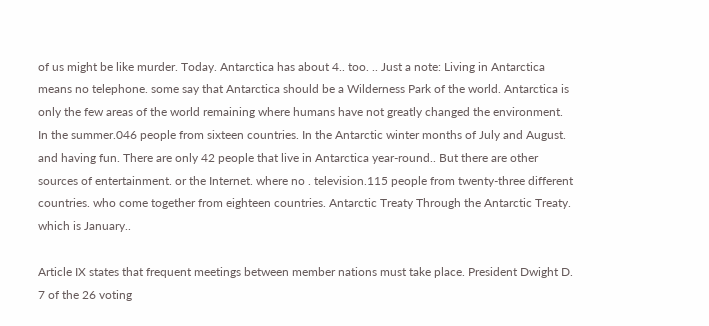of us might be like murder. Today. Antarctica has about 4.. too. .. Just a note: Living in Antarctica means no telephone. some say that Antarctica should be a Wilderness Park of the world. Antarctica is only the few areas of the world remaining where humans have not greatly changed the environment. In the summer.046 people from sixteen countries. In the Antarctic winter months of July and August. and having fun. There are only 42 people that live in Antarctica year-round.. But there are other sources of entertainment. or the Internet. where no . television.115 people from twenty-three different countries. who come together from eighteen countries. Antarctic Treaty Through the Antarctic Treaty. which is January..

Article IX states that frequent meetings between member nations must take place. President Dwight D. 7 of the 26 voting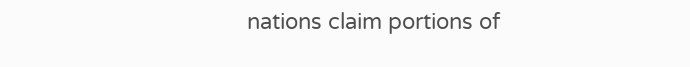nations claim portions of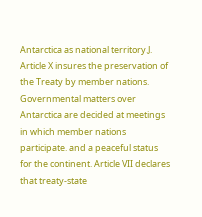Antarctica as national territory.J. Article X insures the preservation of the Treaty by member nations. Governmental matters over Antarctica are decided at meetings in which member nations participate. and a peaceful status for the continent. Article VII declares that treaty-state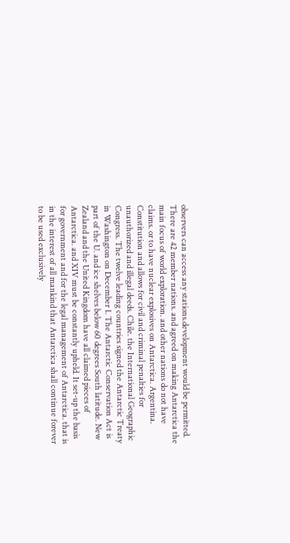observers can access any stations.development would be permitted. There are 42 member nations. and agreed on making Antarctica the main focus of world exploration. and other nations do not have claims. or to have nuclear explosives on Antarctica. Argentina. Constitution and allows for civil and criminal penalties for unauthorized and illegal deeds. Chile. the International Geographic Congress. The twelve leading countries signed the Antarctic Treaty in Washington on December 1. The Antarctic Conservation Act is part of the U. and ice shelves below 60 degrees South latitude. New Zealand and the United Kingdom have all claimed pieces of Antarctica. and XIV must be constantly upheld. It set-up the basis for government and for the legal management of Antarctica. that is in the interest of all mankind that Antarctica shall continue forever to be used exclusively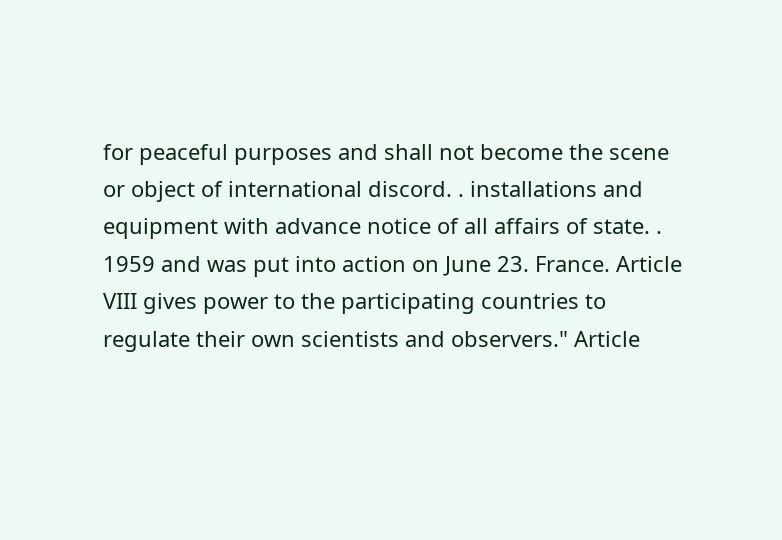for peaceful purposes and shall not become the scene or object of international discord. . installations and equipment with advance notice of all affairs of state. . 1959 and was put into action on June 23. France. Article VIII gives power to the participating countries to regulate their own scientists and observers." Article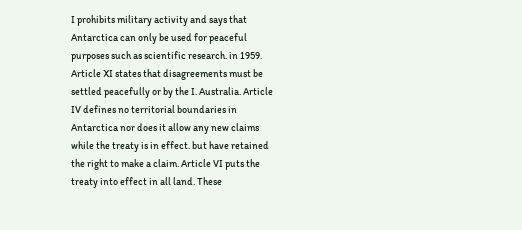I prohibits military activity and says that Antarctica can only be used for peaceful purposes such as scientific research. in 1959. Article XI states that disagreements must be settled peacefully or by the I. Australia. Article IV defines no territorial boundaries in Antarctica nor does it allow any new claims while the treaty is in effect. but have retained the right to make a claim. Article VI puts the treaty into effect in all land. These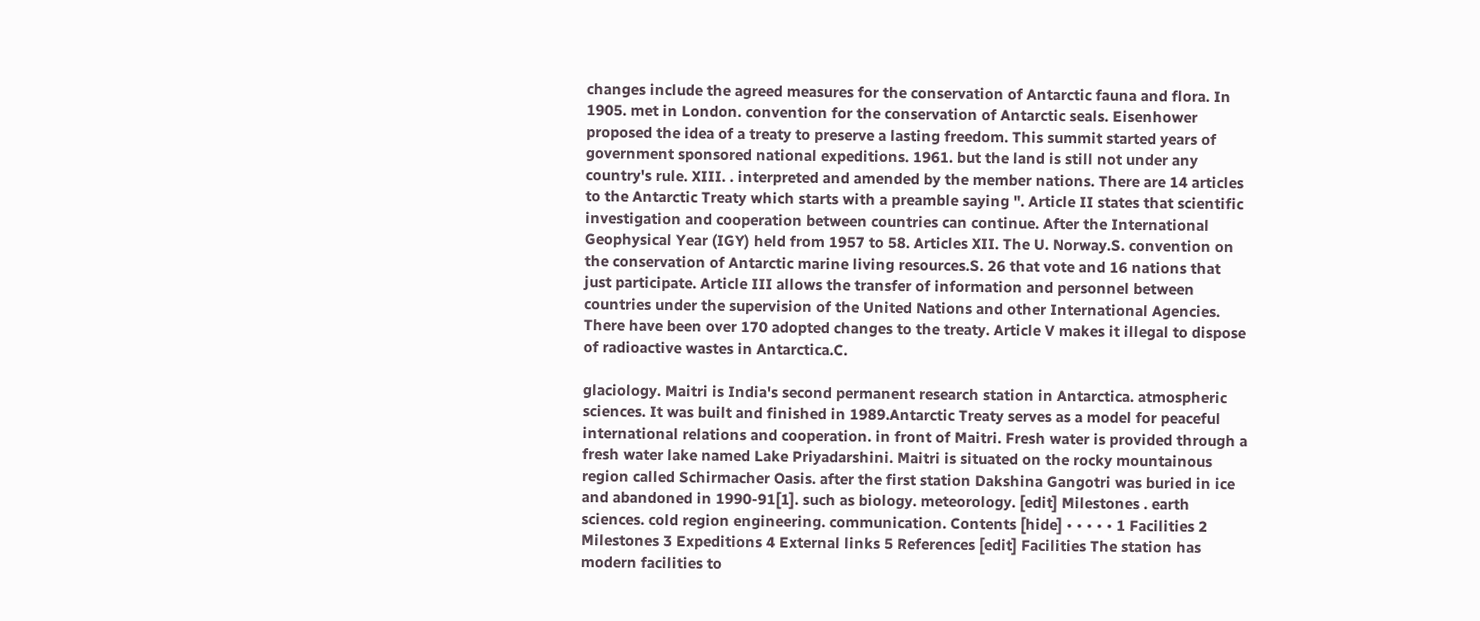changes include the agreed measures for the conservation of Antarctic fauna and flora. In 1905. met in London. convention for the conservation of Antarctic seals. Eisenhower proposed the idea of a treaty to preserve a lasting freedom. This summit started years of government sponsored national expeditions. 1961. but the land is still not under any country's rule. XIII. . interpreted and amended by the member nations. There are 14 articles to the Antarctic Treaty which starts with a preamble saying ". Article II states that scientific investigation and cooperation between countries can continue. After the International Geophysical Year (IGY) held from 1957 to 58. Articles XII. The U. Norway.S. convention on the conservation of Antarctic marine living resources.S. 26 that vote and 16 nations that just participate. Article III allows the transfer of information and personnel between countries under the supervision of the United Nations and other International Agencies. There have been over 170 adopted changes to the treaty. Article V makes it illegal to dispose of radioactive wastes in Antarctica.C.

glaciology. Maitri is India's second permanent research station in Antarctica. atmospheric sciences. It was built and finished in 1989.Antarctic Treaty serves as a model for peaceful international relations and cooperation. in front of Maitri. Fresh water is provided through a fresh water lake named Lake Priyadarshini. Maitri is situated on the rocky mountainous region called Schirmacher Oasis. after the first station Dakshina Gangotri was buried in ice and abandoned in 1990-91[1]. such as biology. meteorology. [edit] Milestones . earth sciences. cold region engineering. communication. Contents [hide] • • • • • 1 Facilities 2 Milestones 3 Expeditions 4 External links 5 References [edit] Facilities The station has modern facilities to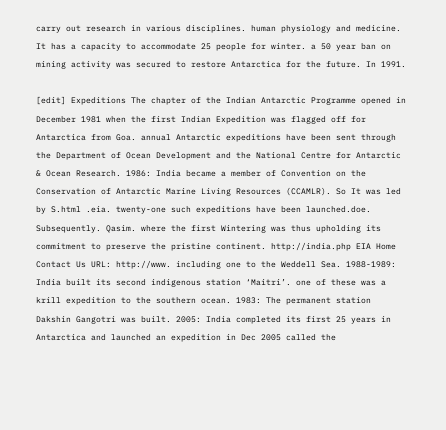carry out research in various disciplines. human physiology and medicine. It has a capacity to accommodate 25 people for winter. a 50 year ban on mining activity was secured to restore Antarctica for the future. In 1991.

[edit] Expeditions The chapter of the Indian Antarctic Programme opened in December 1981 when the first Indian Expedition was flagged off for Antarctica from Goa. annual Antarctic expeditions have been sent through the Department of Ocean Development and the National Centre for Antarctic & Ocean Research. 1986: India became a member of Convention on the Conservation of Antarctic Marine Living Resources (CCAMLR). So It was led by S.html .eia. twenty-one such expeditions have been launched.doe. Subsequently. Qasim. where the first Wintering was thus upholding its commitment to preserve the pristine continent. http://india.php EIA Home Contact Us URL: http://www. including one to the Weddell Sea. 1988-1989: India built its second indigenous station ‘Maitri’. one of these was a krill expedition to the southern ocean. 1983: The permanent station Dakshin Gangotri was built. 2005: India completed its first 25 years in Antarctica and launched an expedition in Dec 2005 called the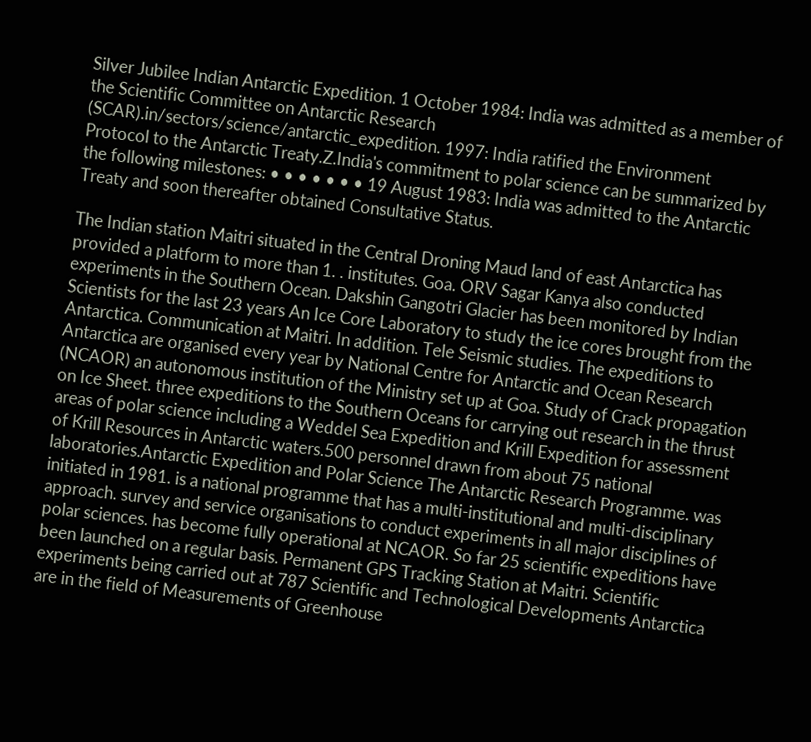Silver Jubilee Indian Antarctic Expedition. 1 October 1984: India was admitted as a member of the Scientific Committee on Antarctic Research (SCAR).in/sectors/science/antarctic_expedition. 1997: India ratified the Environment Protocol to the Antarctic Treaty.Z.India's commitment to polar science can be summarized by the following milestones: • • • • • • • 19 August 1983: India was admitted to the Antarctic Treaty and soon thereafter obtained Consultative Status.

The Indian station Maitri situated in the Central Droning Maud land of east Antarctica has provided a platform to more than 1. . institutes. Goa. ORV Sagar Kanya also conducted experiments in the Southern Ocean. Dakshin Gangotri Glacier has been monitored by Indian Scientists for the last 23 years An Ice Core Laboratory to study the ice cores brought from the Antarctica. Communication at Maitri. In addition. Tele Seismic studies. The expeditions to Antarctica are organised every year by National Centre for Antarctic and Ocean Research (NCAOR) an autonomous institution of the Ministry set up at Goa. Study of Crack propagation on Ice Sheet. three expeditions to the Southern Oceans for carrying out research in the thrust areas of polar science including a Weddel Sea Expedition and Krill Expedition for assessment of Krill Resources in Antarctic waters.500 personnel drawn from about 75 national laboratories.Antarctic Expedition and Polar Science The Antarctic Research Programme. was initiated in 1981. is a national programme that has a multi-institutional and multi-disciplinary approach. survey and service organisations to conduct experiments in all major disciplines of polar sciences. has become fully operational at NCAOR. So far 25 scientific expeditions have been launched on a regular basis. Permanent GPS Tracking Station at Maitri. Scientific experiments being carried out at 787 Scientific and Technological Developments Antarctica are in the field of Measurements of Greenhouse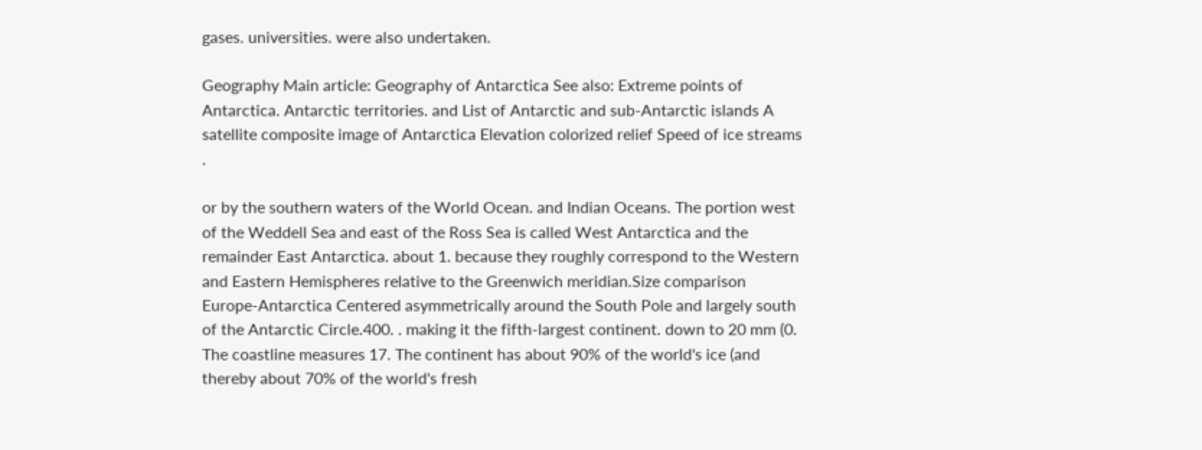gases. universities. were also undertaken.

Geography Main article: Geography of Antarctica See also: Extreme points of Antarctica. Antarctic territories. and List of Antarctic and sub-Antarctic islands A satellite composite image of Antarctica Elevation colorized relief Speed of ice streams .

or by the southern waters of the World Ocean. and Indian Oceans. The portion west of the Weddell Sea and east of the Ross Sea is called West Antarctica and the remainder East Antarctica. about 1. because they roughly correspond to the Western and Eastern Hemispheres relative to the Greenwich meridian.Size comparison Europe-Antarctica Centered asymmetrically around the South Pole and largely south of the Antarctic Circle.400. . making it the fifth-largest continent. down to 20 mm (0. The coastline measures 17. The continent has about 90% of the world's ice (and thereby about 70% of the world's fresh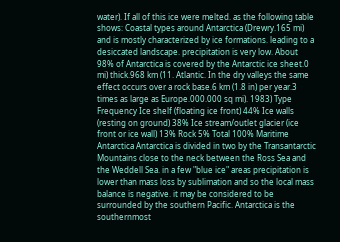water). If all of this ice were melted. as the following table shows: Coastal types around Antarctica (Drewry.165 mi) and is mostly characterized by ice formations. leading to a desiccated landscape. precipitation is very low. About 98% of Antarctica is covered by the Antarctic ice sheet.0 mi) thick.968 km (11. Atlantic. In the dry valleys the same effect occurs over a rock base.6 km (1.8 in) per year.3 times as large as Europe.000.000 sq mi). 1983) Type Frequency Ice shelf (floating ice front) 44% Ice walls (resting on ground) 38% Ice stream/outlet glacier (ice front or ice wall) 13% Rock 5% Total 100% Maritime Antarctica Antarctica is divided in two by the Transantarctic Mountains close to the neck between the Ross Sea and the Weddell Sea. in a few "blue ice" areas precipitation is lower than mass loss by sublimation and so the local mass balance is negative. it may be considered to be surrounded by the southern Pacific. Antarctica is the southernmost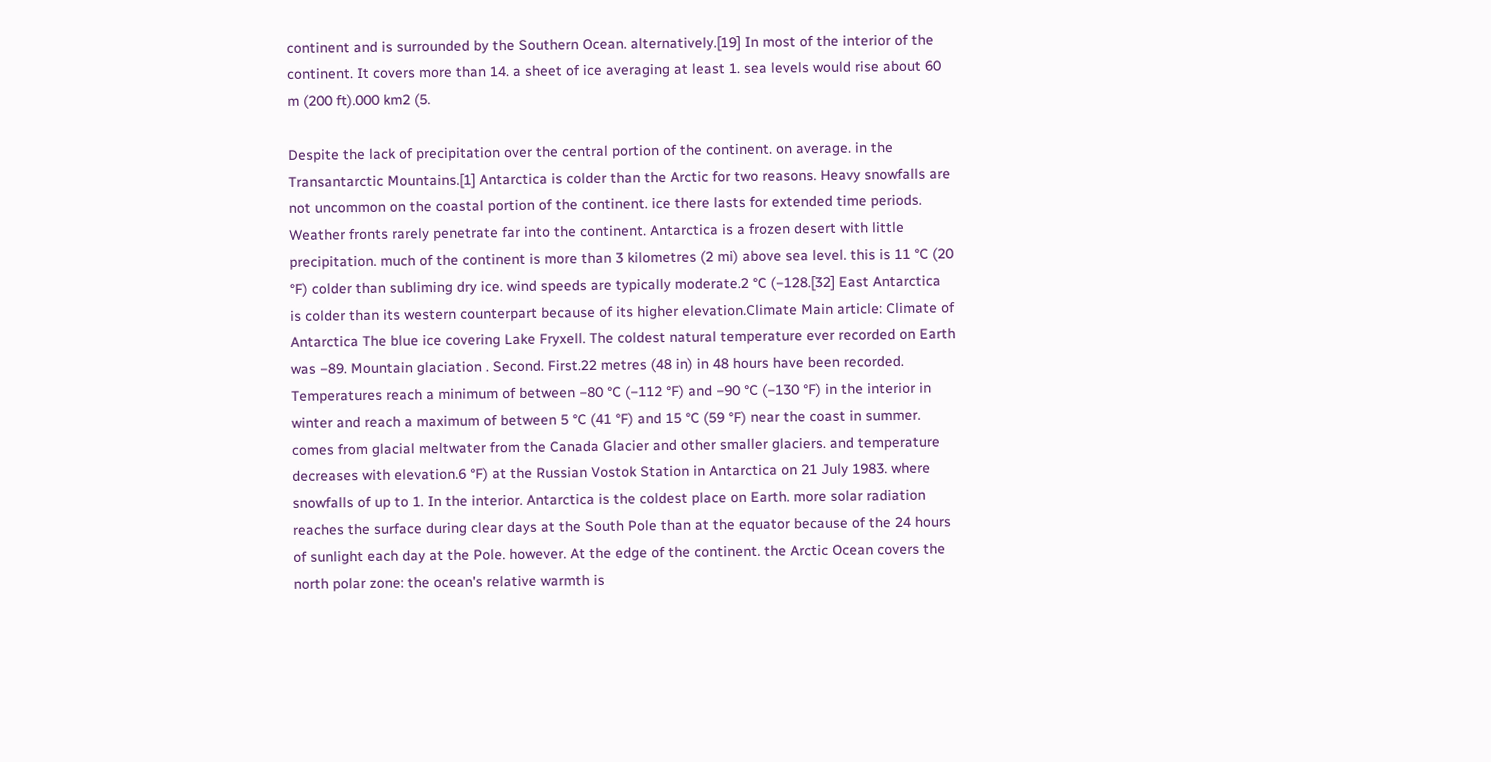continent and is surrounded by the Southern Ocean. alternatively.[19] In most of the interior of the continent. It covers more than 14. a sheet of ice averaging at least 1. sea levels would rise about 60 m (200 ft).000 km2 (5.

Despite the lack of precipitation over the central portion of the continent. on average. in the Transantarctic Mountains.[1] Antarctica is colder than the Arctic for two reasons. Heavy snowfalls are not uncommon on the coastal portion of the continent. ice there lasts for extended time periods. Weather fronts rarely penetrate far into the continent. Antarctica is a frozen desert with little precipitation. much of the continent is more than 3 kilometres (2 mi) above sea level. this is 11 °C (20 °F) colder than subliming dry ice. wind speeds are typically moderate.2 °C (−128.[32] East Antarctica is colder than its western counterpart because of its higher elevation.Climate Main article: Climate of Antarctica The blue ice covering Lake Fryxell. The coldest natural temperature ever recorded on Earth was −89. Mountain glaciation . Second. First.22 metres (48 in) in 48 hours have been recorded. Temperatures reach a minimum of between −80 °C (−112 °F) and −90 °C (−130 °F) in the interior in winter and reach a maximum of between 5 °C (41 °F) and 15 °C (59 °F) near the coast in summer. comes from glacial meltwater from the Canada Glacier and other smaller glaciers. and temperature decreases with elevation.6 °F) at the Russian Vostok Station in Antarctica on 21 July 1983. where snowfalls of up to 1. In the interior. Antarctica is the coldest place on Earth. more solar radiation reaches the surface during clear days at the South Pole than at the equator because of the 24 hours of sunlight each day at the Pole. however. At the edge of the continent. the Arctic Ocean covers the north polar zone: the ocean's relative warmth is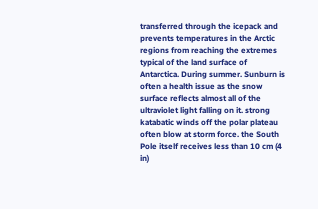transferred through the icepack and prevents temperatures in the Arctic regions from reaching the extremes typical of the land surface of Antarctica. During summer. Sunburn is often a health issue as the snow surface reflects almost all of the ultraviolet light falling on it. strong katabatic winds off the polar plateau often blow at storm force. the South Pole itself receives less than 10 cm (4 in)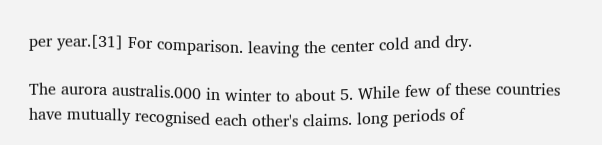per year.[31] For comparison. leaving the center cold and dry.

The aurora australis.000 in winter to about 5. While few of these countries have mutually recognised each other's claims. long periods of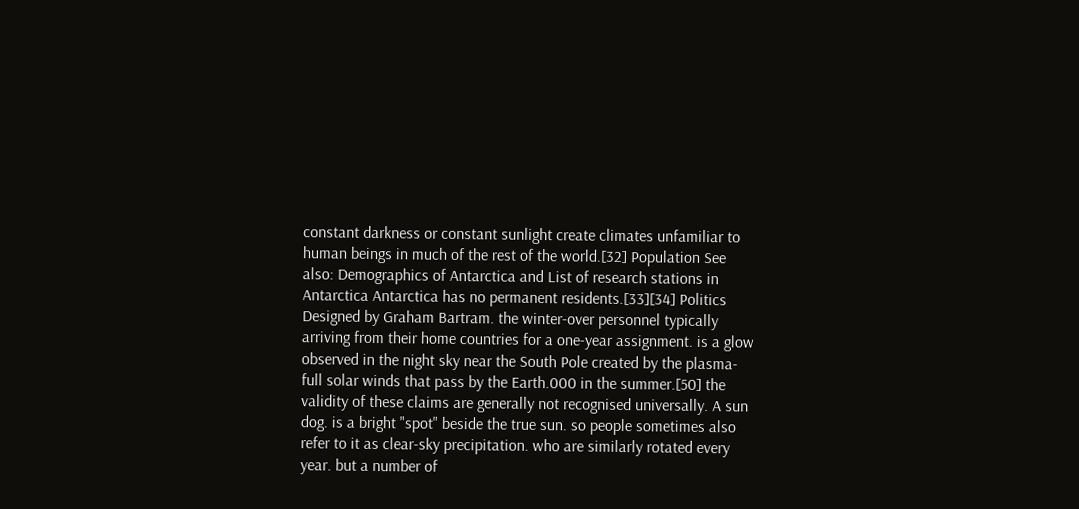constant darkness or constant sunlight create climates unfamiliar to human beings in much of the rest of the world.[32] Population See also: Demographics of Antarctica and List of research stations in Antarctica Antarctica has no permanent residents.[33][34] Politics Designed by Graham Bartram. the winter-over personnel typically arriving from their home countries for a one-year assignment. is a glow observed in the night sky near the South Pole created by the plasma-full solar winds that pass by the Earth.000 in the summer.[50] the validity of these claims are generally not recognised universally. A sun dog. is a bright "spot" beside the true sun. so people sometimes also refer to it as clear-sky precipitation. who are similarly rotated every year. but a number of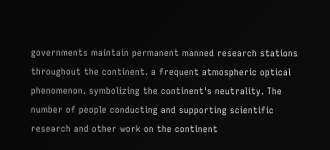governments maintain permanent manned research stations throughout the continent. a frequent atmospheric optical phenomenon. symbolizing the continent's neutrality. The number of people conducting and supporting scientific research and other work on the continent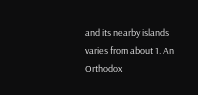and its nearby islands varies from about 1. An Orthodox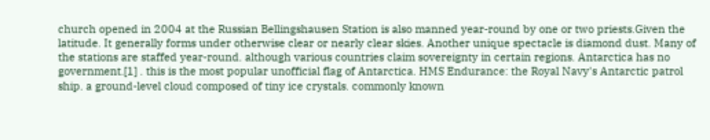church opened in 2004 at the Russian Bellingshausen Station is also manned year-round by one or two priests.Given the latitude. It generally forms under otherwise clear or nearly clear skies. Another unique spectacle is diamond dust. Many of the stations are staffed year-round. although various countries claim sovereignty in certain regions. Antarctica has no government.[1] . this is the most popular unofficial flag of Antarctica. HMS Endurance: the Royal Navy's Antarctic patrol ship. a ground-level cloud composed of tiny ice crystals. commonly known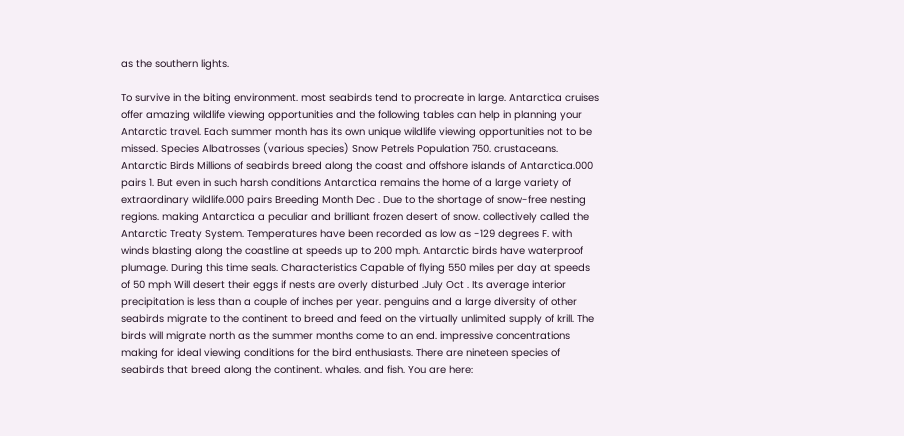as the southern lights.

To survive in the biting environment. most seabirds tend to procreate in large. Antarctica cruises offer amazing wildlife viewing opportunities and the following tables can help in planning your Antarctic travel. Each summer month has its own unique wildlife viewing opportunities not to be missed. Species Albatrosses (various species) Snow Petrels Population 750. crustaceans. Antarctic Birds Millions of seabirds breed along the coast and offshore islands of Antarctica.000 pairs 1. But even in such harsh conditions Antarctica remains the home of a large variety of extraordinary wildlife.000 pairs Breeding Month Dec . Due to the shortage of snow-free nesting regions. making Antarctica a peculiar and brilliant frozen desert of snow. collectively called the Antarctic Treaty System. Temperatures have been recorded as low as -129 degrees F. with winds blasting along the coastline at speeds up to 200 mph. Antarctic birds have waterproof plumage. During this time seals. Characteristics Capable of flying 550 miles per day at speeds of 50 mph Will desert their eggs if nests are overly disturbed .July Oct . Its average interior precipitation is less than a couple of inches per year. penguins and a large diversity of other seabirds migrate to the continent to breed and feed on the virtually unlimited supply of krill. The birds will migrate north as the summer months come to an end. impressive concentrations making for ideal viewing conditions for the bird enthusiasts. There are nineteen species of seabirds that breed along the continent. whales. and fish. You are here: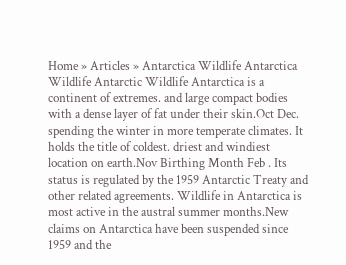Home » Articles » Antarctica Wildlife Antarctica Wildlife Antarctic Wildlife Antarctica is a continent of extremes. and large compact bodies with a dense layer of fat under their skin.Oct Dec. spending the winter in more temperate climates. It holds the title of coldest. driest and windiest location on earth.Nov Birthing Month Feb . Its status is regulated by the 1959 Antarctic Treaty and other related agreements. Wildlife in Antarctica is most active in the austral summer months.New claims on Antarctica have been suspended since 1959 and the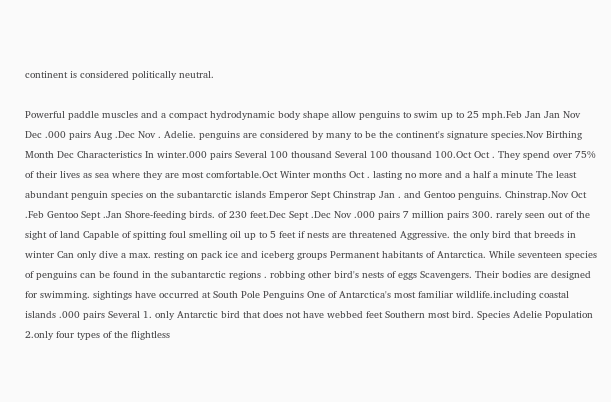continent is considered politically neutral.

Powerful paddle muscles and a compact hydrodynamic body shape allow penguins to swim up to 25 mph.Feb Jan Jan Nov Dec .000 pairs Aug .Dec Nov . Adelie. penguins are considered by many to be the continent's signature species.Nov Birthing Month Dec Characteristics In winter.000 pairs Several 100 thousand Several 100 thousand 100.Oct Oct . They spend over 75% of their lives as sea where they are most comfortable.Oct Winter months Oct . lasting no more and a half a minute The least abundant penguin species on the subantarctic islands Emperor Sept Chinstrap Jan . and Gentoo penguins. Chinstrap.Nov Oct .Feb Gentoo Sept .Jan Shore-feeding birds. of 230 feet.Dec Sept .Dec Nov .000 pairs 7 million pairs 300. rarely seen out of the sight of land Capable of spitting foul smelling oil up to 5 feet if nests are threatened Aggressive. the only bird that breeds in winter Can only dive a max. resting on pack ice and iceberg groups Permanent habitants of Antarctica. While seventeen species of penguins can be found in the subantarctic regions . robbing other bird's nests of eggs Scavengers. Their bodies are designed for swimming. sightings have occurred at South Pole Penguins One of Antarctica's most familiar wildlife.including coastal islands .000 pairs Several 1. only Antarctic bird that does not have webbed feet Southern most bird. Species Adelie Population 2.only four types of the flightless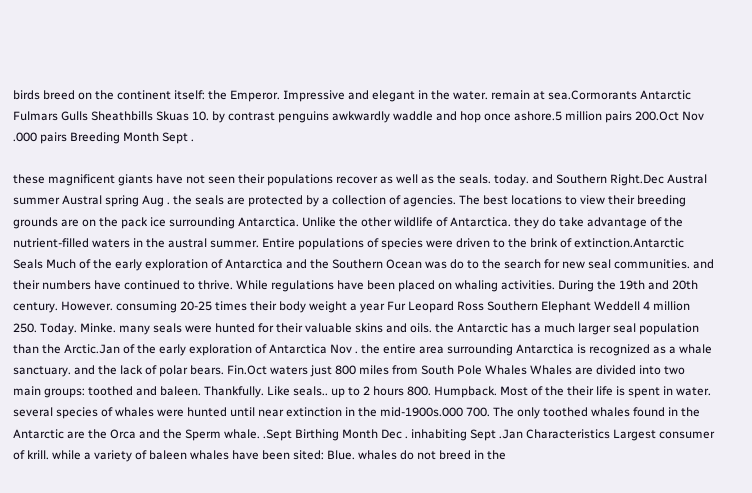birds breed on the continent itself: the Emperor. Impressive and elegant in the water. remain at sea.Cormorants Antarctic Fulmars Gulls Sheathbills Skuas 10. by contrast penguins awkwardly waddle and hop once ashore.5 million pairs 200.Oct Nov .000 pairs Breeding Month Sept .

these magnificent giants have not seen their populations recover as well as the seals. today. and Southern Right.Dec Austral summer Austral spring Aug . the seals are protected by a collection of agencies. The best locations to view their breeding grounds are on the pack ice surrounding Antarctica. Unlike the other wildlife of Antarctica. they do take advantage of the nutrient-filled waters in the austral summer. Entire populations of species were driven to the brink of extinction.Antarctic Seals Much of the early exploration of Antarctica and the Southern Ocean was do to the search for new seal communities. and their numbers have continued to thrive. While regulations have been placed on whaling activities. During the 19th and 20th century. However. consuming 20-25 times their body weight a year Fur Leopard Ross Southern Elephant Weddell 4 million 250. Today. Minke. many seals were hunted for their valuable skins and oils. the Antarctic has a much larger seal population than the Arctic.Jan of the early exploration of Antarctica Nov . the entire area surrounding Antarctica is recognized as a whale sanctuary. and the lack of polar bears. Fin.Oct waters just 800 miles from South Pole Whales Whales are divided into two main groups: toothed and baleen. Thankfully. Like seals.. up to 2 hours 800. Humpback. Most of the their life is spent in water. several species of whales were hunted until near extinction in the mid-1900s.000 700. The only toothed whales found in the Antarctic are the Orca and the Sperm whale. .Sept Birthing Month Dec . inhabiting Sept .Jan Characteristics Largest consumer of krill. while a variety of baleen whales have been sited: Blue. whales do not breed in the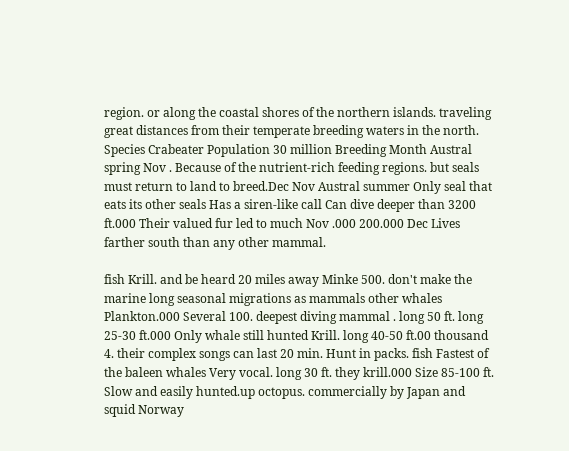region. or along the coastal shores of the northern islands. traveling great distances from their temperate breeding waters in the north. Species Crabeater Population 30 million Breeding Month Austral spring Nov . Because of the nutrient-rich feeding regions. but seals must return to land to breed.Dec Nov Austral summer Only seal that eats its other seals Has a siren-like call Can dive deeper than 3200 ft.000 Their valued fur led to much Nov .000 200.000 Dec Lives farther south than any other mammal.

fish Krill. and be heard 20 miles away Minke 500. don't make the marine long seasonal migrations as mammals other whales Plankton.000 Several 100. deepest diving mammal . long 50 ft. long 25-30 ft.000 Only whale still hunted Krill. long 40-50 ft.00 thousand 4. their complex songs can last 20 min. Hunt in packs. fish Fastest of the baleen whales Very vocal. long 30 ft. they krill.000 Size 85-100 ft. Slow and easily hunted.up octopus. commercially by Japan and squid Norway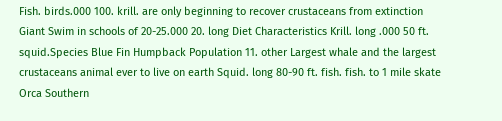Fish. birds.000 100. krill. are only beginning to recover crustaceans from extinction Giant Swim in schools of 20-25.000 20. long Diet Characteristics Krill. long .000 50 ft. squid.Species Blue Fin Humpback Population 11. other Largest whale and the largest crustaceans animal ever to live on earth Squid. long 80-90 ft. fish. fish. to 1 mile skate Orca Southern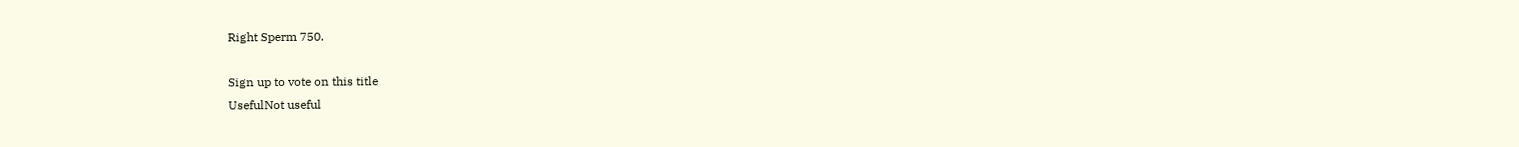Right Sperm 750.

Sign up to vote on this title
UsefulNot useful